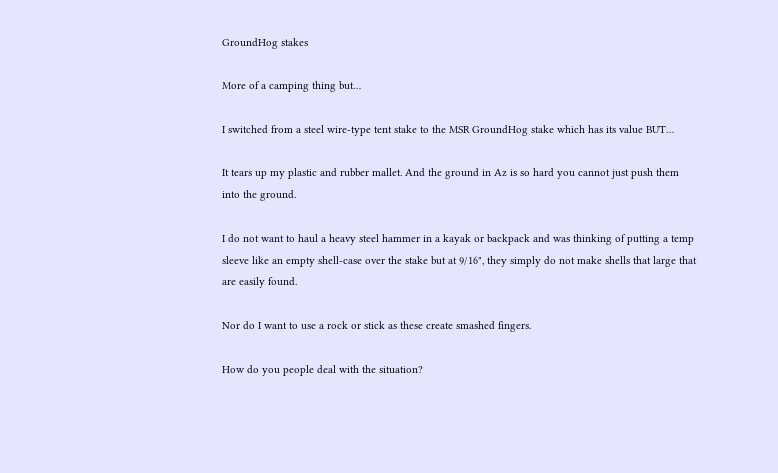GroundHog stakes

More of a camping thing but…

I switched from a steel wire-type tent stake to the MSR GroundHog stake which has its value BUT…

It tears up my plastic and rubber mallet. And the ground in Az is so hard you cannot just push them into the ground.

I do not want to haul a heavy steel hammer in a kayak or backpack and was thinking of putting a temp sleeve like an empty shell-case over the stake but at 9/16", they simply do not make shells that large that are easily found.

Nor do I want to use a rock or stick as these create smashed fingers.

How do you people deal with the situation?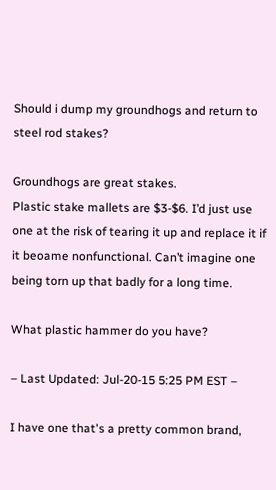Should i dump my groundhogs and return to steel rod stakes?

Groundhogs are great stakes.
Plastic stake mallets are $3-$6. I’d just use one at the risk of tearing it up and replace it if it beoame nonfunctional. Can’t imagine one being torn up that badly for a long time.

What plastic hammer do you have?

– Last Updated: Jul-20-15 5:25 PM EST –

I have one that's a pretty common brand,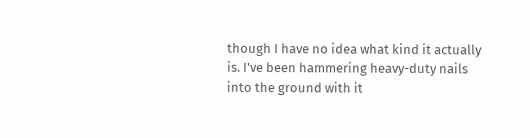though I have no idea what kind it actually is. I've been hammering heavy-duty nails into the ground with it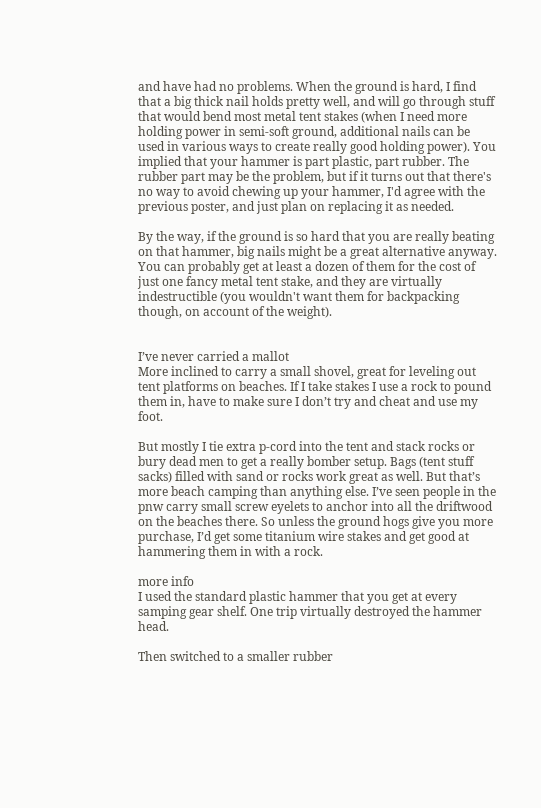and have had no problems. When the ground is hard, I find that a big thick nail holds pretty well, and will go through stuff that would bend most metal tent stakes (when I need more holding power in semi-soft ground, additional nails can be used in various ways to create really good holding power). You implied that your hammer is part plastic, part rubber. The rubber part may be the problem, but if it turns out that there's no way to avoid chewing up your hammer, I'd agree with the previous poster, and just plan on replacing it as needed.

By the way, if the ground is so hard that you are really beating on that hammer, big nails might be a great alternative anyway. You can probably get at least a dozen of them for the cost of just one fancy metal tent stake, and they are virtually indestructible (you wouldn't want them for backpacking though, on account of the weight).


I’ve never carried a mallot
More inclined to carry a small shovel, great for leveling out tent platforms on beaches. If I take stakes I use a rock to pound them in, have to make sure I don’t try and cheat and use my foot.

But mostly I tie extra p-cord into the tent and stack rocks or bury dead men to get a really bomber setup. Bags (tent stuff sacks) filled with sand or rocks work great as well. But that’s more beach camping than anything else. I’ve seen people in the pnw carry small screw eyelets to anchor into all the driftwood on the beaches there. So unless the ground hogs give you more purchase, I’d get some titanium wire stakes and get good at hammering them in with a rock.

more info
I used the standard plastic hammer that you get at every samping gear shelf. One trip virtually destroyed the hammer head.

Then switched to a smaller rubber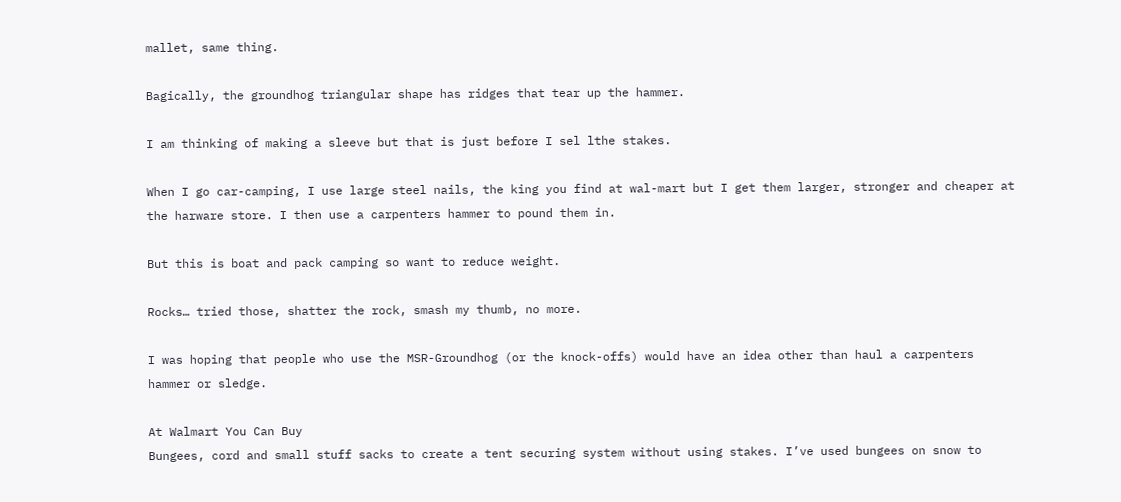mallet, same thing.

Bagically, the groundhog triangular shape has ridges that tear up the hammer.

I am thinking of making a sleeve but that is just before I sel lthe stakes.

When I go car-camping, I use large steel nails, the king you find at wal-mart but I get them larger, stronger and cheaper at the harware store. I then use a carpenters hammer to pound them in.

But this is boat and pack camping so want to reduce weight.

Rocks… tried those, shatter the rock, smash my thumb, no more.

I was hoping that people who use the MSR-Groundhog (or the knock-offs) would have an idea other than haul a carpenters hammer or sledge.

At Walmart You Can Buy
Bungees, cord and small stuff sacks to create a tent securing system without using stakes. I’ve used bungees on snow to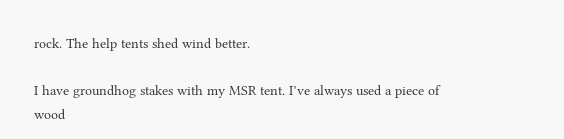rock. The help tents shed wind better.

I have groundhog stakes with my MSR tent. I’ve always used a piece of wood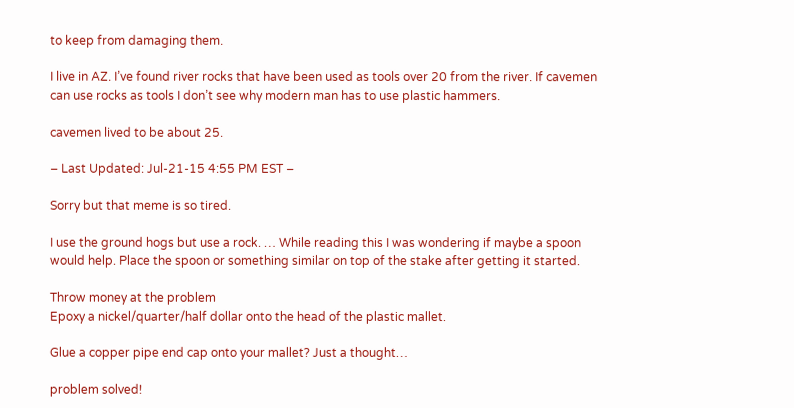to keep from damaging them.

I live in AZ. I’ve found river rocks that have been used as tools over 20 from the river. If cavemen can use rocks as tools I don’t see why modern man has to use plastic hammers.

cavemen lived to be about 25.

– Last Updated: Jul-21-15 4:55 PM EST –

Sorry but that meme is so tired.

I use the ground hogs but use a rock. … While reading this I was wondering if maybe a spoon would help. Place the spoon or something similar on top of the stake after getting it started.

Throw money at the problem
Epoxy a nickel/quarter/half dollar onto the head of the plastic mallet.

Glue a copper pipe end cap onto your mallet? Just a thought…

problem solved!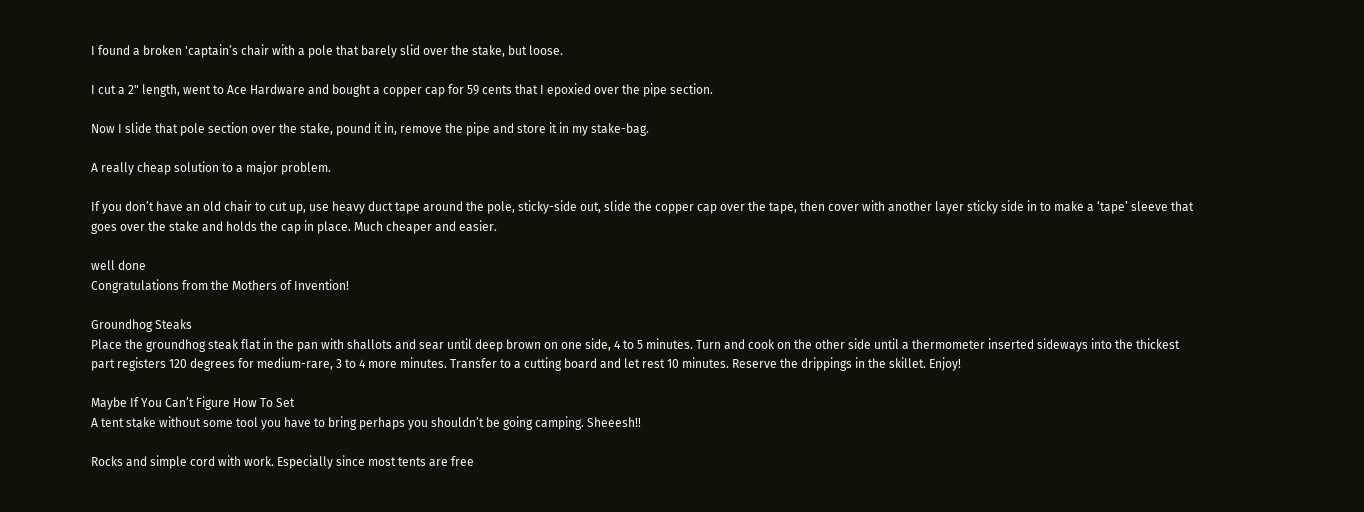I found a broken 'captain’s chair with a pole that barely slid over the stake, but loose.

I cut a 2" length, went to Ace Hardware and bought a copper cap for 59 cents that I epoxied over the pipe section.

Now I slide that pole section over the stake, pound it in, remove the pipe and store it in my stake-bag.

A really cheap solution to a major problem.

If you don’t have an old chair to cut up, use heavy duct tape around the pole, sticky-side out, slide the copper cap over the tape, then cover with another layer sticky side in to make a ‘tape’ sleeve that goes over the stake and holds the cap in place. Much cheaper and easier.

well done
Congratulations from the Mothers of Invention!

Groundhog Steaks
Place the groundhog steak flat in the pan with shallots and sear until deep brown on one side, 4 to 5 minutes. Turn and cook on the other side until a thermometer inserted sideways into the thickest part registers 120 degrees for medium-rare, 3 to 4 more minutes. Transfer to a cutting board and let rest 10 minutes. Reserve the drippings in the skillet. Enjoy!

Maybe If You Can’t Figure How To Set
A tent stake without some tool you have to bring perhaps you shouldn’t be going camping. Sheeesh!!

Rocks and simple cord with work. Especially since most tents are free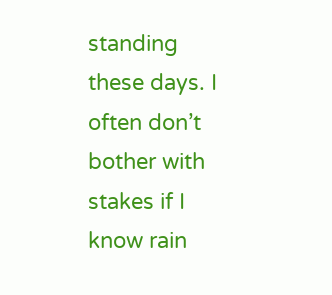standing these days. I often don’t bother with stakes if I know rain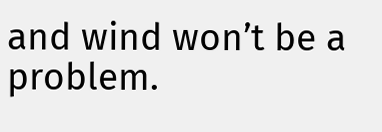and wind won’t be a problem.